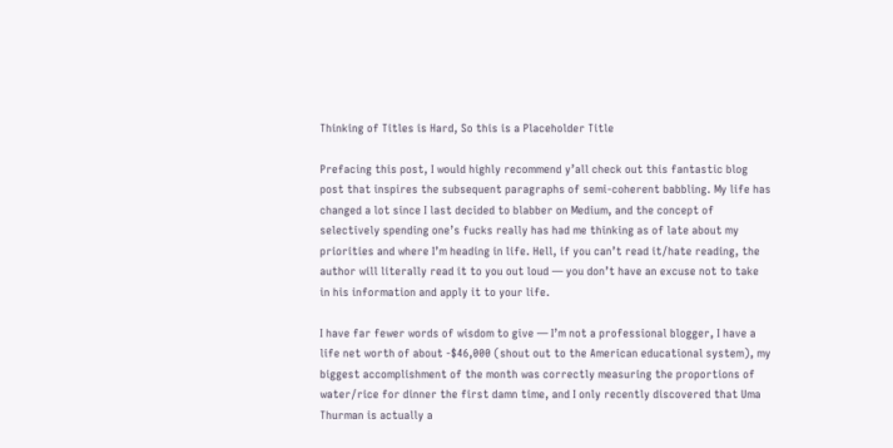Thinking of Titles is Hard, So this is a Placeholder Title

Prefacing this post, I would highly recommend y’all check out this fantastic blog post that inspires the subsequent paragraphs of semi-coherent babbling. My life has changed a lot since I last decided to blabber on Medium, and the concept of selectively spending one’s fucks really has had me thinking as of late about my priorities and where I’m heading in life. Hell, if you can’t read it/hate reading, the author will literally read it to you out loud — you don’t have an excuse not to take in his information and apply it to your life.

I have far fewer words of wisdom to give — I’m not a professional blogger, I have a life net worth of about -$46,000 (shout out to the American educational system), my biggest accomplishment of the month was correctly measuring the proportions of water/rice for dinner the first damn time, and I only recently discovered that Uma Thurman is actually a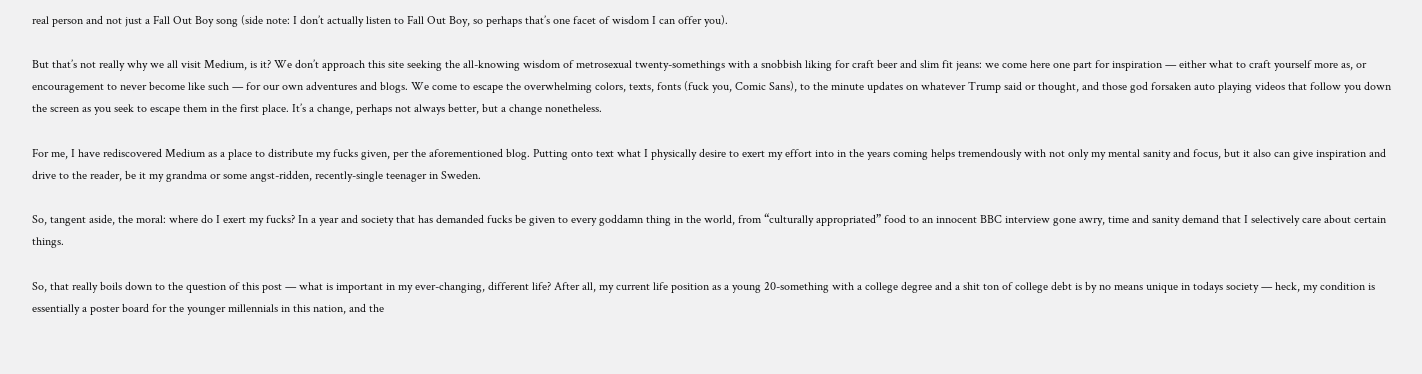real person and not just a Fall Out Boy song (side note: I don’t actually listen to Fall Out Boy, so perhaps that’s one facet of wisdom I can offer you).

But that’s not really why we all visit Medium, is it? We don’t approach this site seeking the all-knowing wisdom of metrosexual twenty-somethings with a snobbish liking for craft beer and slim fit jeans: we come here one part for inspiration — either what to craft yourself more as, or encouragement to never become like such — for our own adventures and blogs. We come to escape the overwhelming colors, texts, fonts (fuck you, Comic Sans), to the minute updates on whatever Trump said or thought, and those god forsaken auto playing videos that follow you down the screen as you seek to escape them in the first place. It’s a change, perhaps not always better, but a change nonetheless.

For me, I have rediscovered Medium as a place to distribute my fucks given, per the aforementioned blog. Putting onto text what I physically desire to exert my effort into in the years coming helps tremendously with not only my mental sanity and focus, but it also can give inspiration and drive to the reader, be it my grandma or some angst-ridden, recently-single teenager in Sweden.

So, tangent aside, the moral: where do I exert my fucks? In a year and society that has demanded fucks be given to every goddamn thing in the world, from “culturally appropriated” food to an innocent BBC interview gone awry, time and sanity demand that I selectively care about certain things.

So, that really boils down to the question of this post — what is important in my ever-changing, different life? After all, my current life position as a young 20-something with a college degree and a shit ton of college debt is by no means unique in todays society — heck, my condition is essentially a poster board for the younger millennials in this nation, and the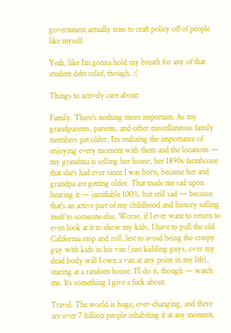government actually tries to craft policy off of people like myself.

Yeah, like I’m gonna hold my breath for any of that student debt relief, though. :(

Things to actively care about:

Family. There’s nothing more important. As my grandparents, parents, and other miscellaneous family members get older, I’m realizing the importance of enjoying every moment with them and the locations — my grandma is selling her house, her 1890s farmhouse that she’s had ever since I was born, because her and grandpa are getting older. That made me sad upon hearing it — justifiable 100%, but still sad — because that’s an active part of my childhood and history selling itself to someone else. Worse, if I ever want to return to even look at it to show my kids, I have to pull the old California stop and roll, lest to avoid being the creepy guy with kids in his van (just kidding guys, over my dead body will I own a van at any point in my life), staring at a random house. I’ll do it, though — watch me. It’s something I give a fuck about.

Travel. The world is huge, ever-changing, and there are over 7 billion people inhabiting it at any moment,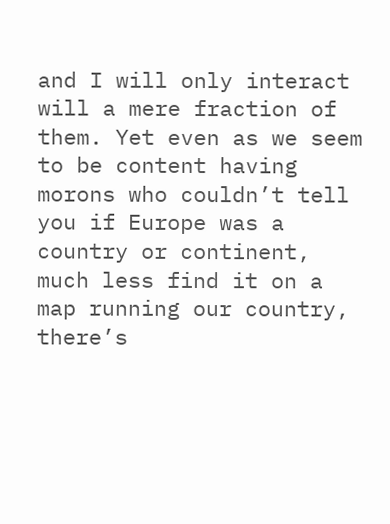and I will only interact will a mere fraction of them. Yet even as we seem to be content having morons who couldn’t tell you if Europe was a country or continent, much less find it on a map running our country, there’s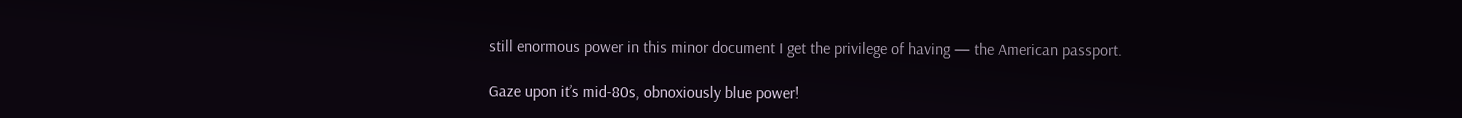still enormous power in this minor document I get the privilege of having — the American passport.

Gaze upon it’s mid-80s, obnoxiously blue power!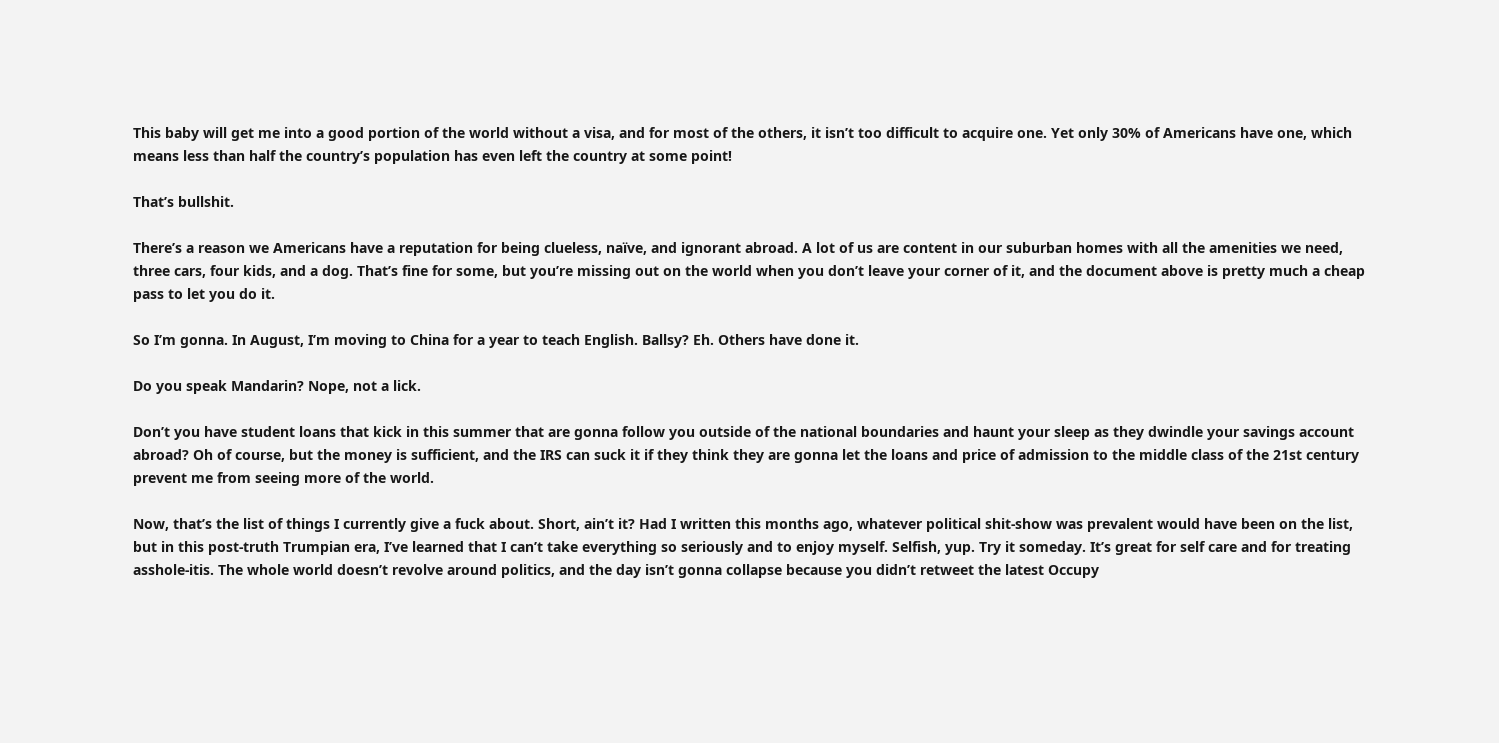This baby will get me into a good portion of the world without a visa, and for most of the others, it isn’t too difficult to acquire one. Yet only 30% of Americans have one, which means less than half the country’s population has even left the country at some point!

That’s bullshit.

There’s a reason we Americans have a reputation for being clueless, naïve, and ignorant abroad. A lot of us are content in our suburban homes with all the amenities we need, three cars, four kids, and a dog. That’s fine for some, but you’re missing out on the world when you don’t leave your corner of it, and the document above is pretty much a cheap pass to let you do it.

So I’m gonna. In August, I’m moving to China for a year to teach English. Ballsy? Eh. Others have done it.

Do you speak Mandarin? Nope, not a lick.

Don’t you have student loans that kick in this summer that are gonna follow you outside of the national boundaries and haunt your sleep as they dwindle your savings account abroad? Oh of course, but the money is sufficient, and the IRS can suck it if they think they are gonna let the loans and price of admission to the middle class of the 21st century prevent me from seeing more of the world.

Now, that’s the list of things I currently give a fuck about. Short, ain’t it? Had I written this months ago, whatever political shit-show was prevalent would have been on the list, but in this post-truth Trumpian era, I’ve learned that I can’t take everything so seriously and to enjoy myself. Selfish, yup. Try it someday. It’s great for self care and for treating asshole-itis. The whole world doesn’t revolve around politics, and the day isn’t gonna collapse because you didn’t retweet the latest Occupy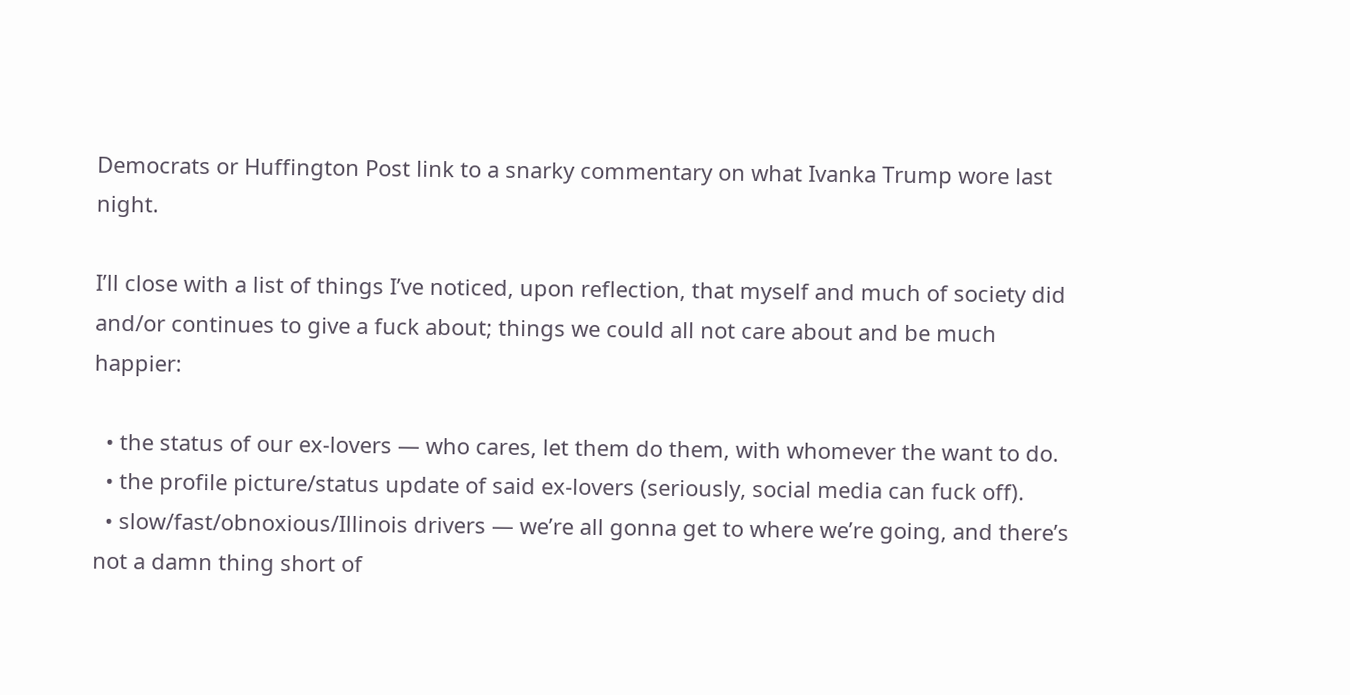Democrats or Huffington Post link to a snarky commentary on what Ivanka Trump wore last night.

I’ll close with a list of things I’ve noticed, upon reflection, that myself and much of society did and/or continues to give a fuck about; things we could all not care about and be much happier:

  • the status of our ex-lovers — who cares, let them do them, with whomever the want to do.
  • the profile picture/status update of said ex-lovers (seriously, social media can fuck off).
  • slow/fast/obnoxious/Illinois drivers — we’re all gonna get to where we’re going, and there’s not a damn thing short of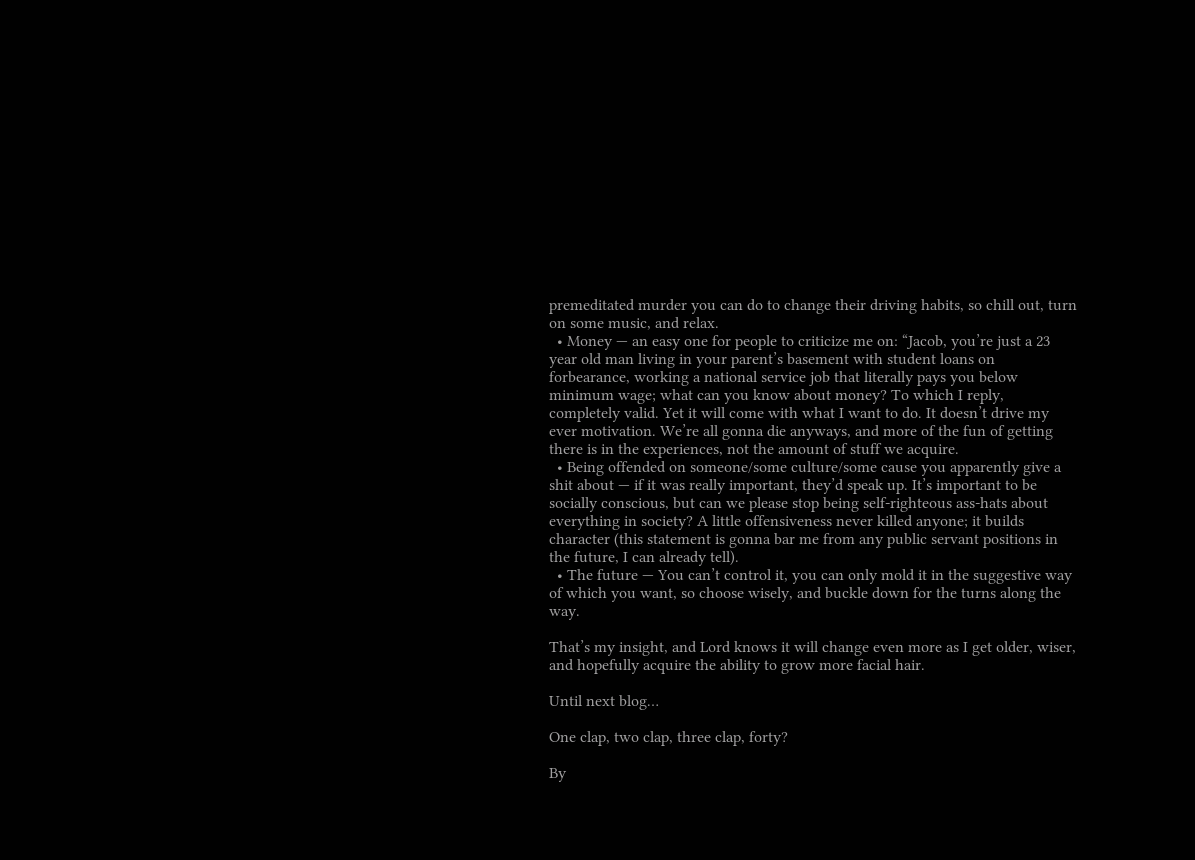premeditated murder you can do to change their driving habits, so chill out, turn on some music, and relax.
  • Money — an easy one for people to criticize me on: “Jacob, you’re just a 23 year old man living in your parent’s basement with student loans on forbearance, working a national service job that literally pays you below minimum wage; what can you know about money? To which I reply, completely valid. Yet it will come with what I want to do. It doesn’t drive my ever motivation. We’re all gonna die anyways, and more of the fun of getting there is in the experiences, not the amount of stuff we acquire.
  • Being offended on someone/some culture/some cause you apparently give a shit about — if it was really important, they’d speak up. It’s important to be socially conscious, but can we please stop being self-righteous ass-hats about everything in society? A little offensiveness never killed anyone; it builds character (this statement is gonna bar me from any public servant positions in the future, I can already tell).
  • The future — You can’t control it, you can only mold it in the suggestive way of which you want, so choose wisely, and buckle down for the turns along the way.

That’s my insight, and Lord knows it will change even more as I get older, wiser, and hopefully acquire the ability to grow more facial hair.

Until next blog…

One clap, two clap, three clap, forty?

By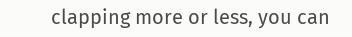clapping more or less, you can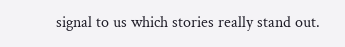signal to us which stories really stand out.